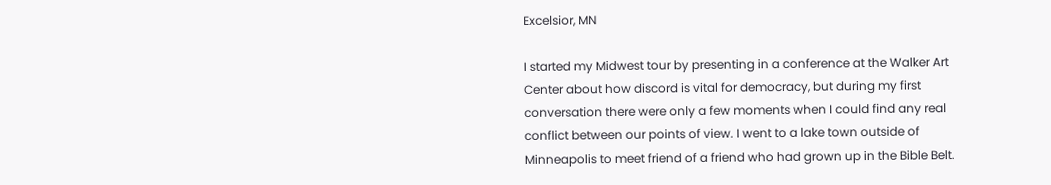Excelsior, MN

I started my Midwest tour by presenting in a conference at the Walker Art Center about how discord is vital for democracy, but during my first conversation there were only a few moments when I could find any real conflict between our points of view. I went to a lake town outside of Minneapolis to meet friend of a friend who had grown up in the Bible Belt.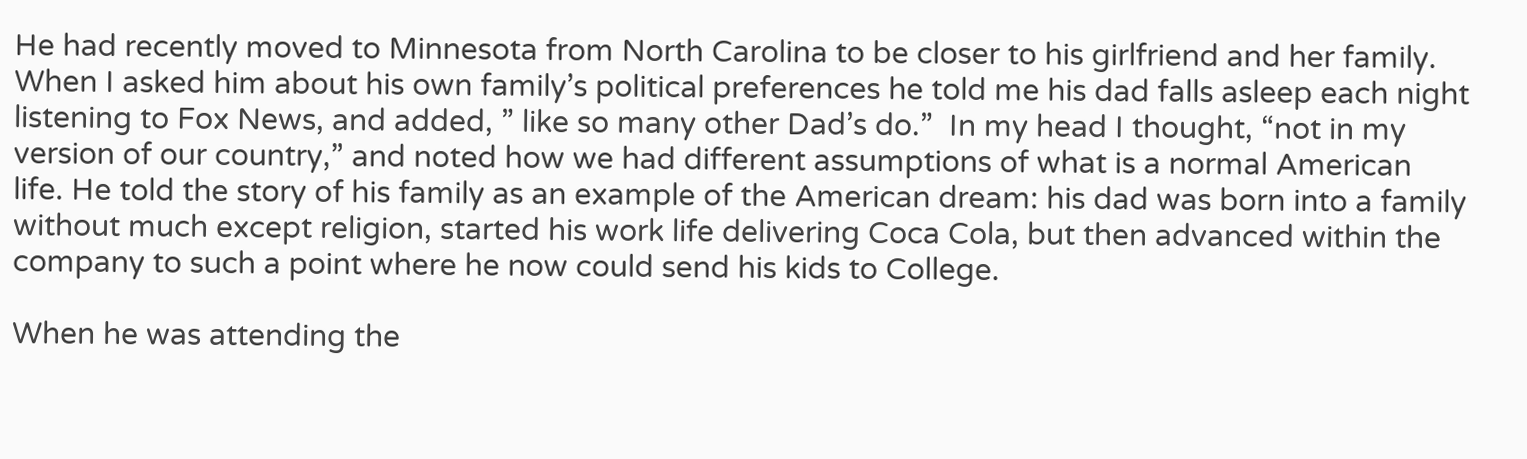He had recently moved to Minnesota from North Carolina to be closer to his girlfriend and her family. When I asked him about his own family’s political preferences he told me his dad falls asleep each night listening to Fox News, and added, ” like so many other Dad’s do.”  In my head I thought, “not in my version of our country,” and noted how we had different assumptions of what is a normal American life. He told the story of his family as an example of the American dream: his dad was born into a family without much except religion, started his work life delivering Coca Cola, but then advanced within the company to such a point where he now could send his kids to College.

When he was attending the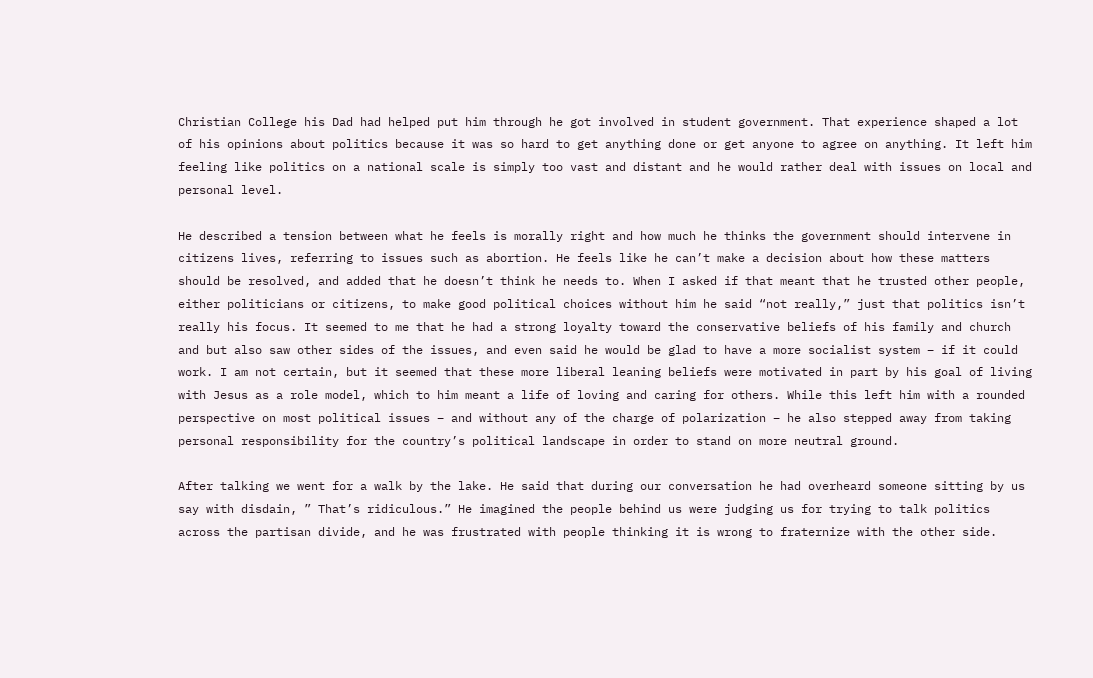Christian College his Dad had helped put him through he got involved in student government. That experience shaped a lot of his opinions about politics because it was so hard to get anything done or get anyone to agree on anything. It left him feeling like politics on a national scale is simply too vast and distant and he would rather deal with issues on local and personal level.

He described a tension between what he feels is morally right and how much he thinks the government should intervene in citizens lives, referring to issues such as abortion. He feels like he can’t make a decision about how these matters should be resolved, and added that he doesn’t think he needs to. When I asked if that meant that he trusted other people, either politicians or citizens, to make good political choices without him he said “not really,” just that politics isn’t really his focus. It seemed to me that he had a strong loyalty toward the conservative beliefs of his family and church and but also saw other sides of the issues, and even said he would be glad to have a more socialist system – if it could work. I am not certain, but it seemed that these more liberal leaning beliefs were motivated in part by his goal of living with Jesus as a role model, which to him meant a life of loving and caring for others. While this left him with a rounded perspective on most political issues – and without any of the charge of polarization – he also stepped away from taking personal responsibility for the country’s political landscape in order to stand on more neutral ground.

After talking we went for a walk by the lake. He said that during our conversation he had overheard someone sitting by us say with disdain, ” That’s ridiculous.” He imagined the people behind us were judging us for trying to talk politics across the partisan divide, and he was frustrated with people thinking it is wrong to fraternize with the other side.